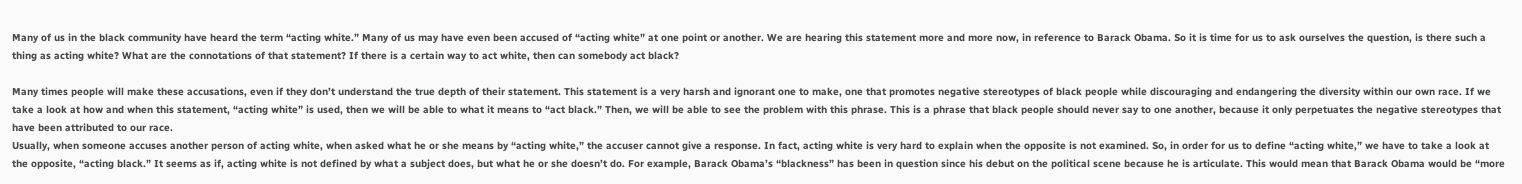Many of us in the black community have heard the term “acting white.” Many of us may have even been accused of “acting white” at one point or another. We are hearing this statement more and more now, in reference to Barack Obama. So it is time for us to ask ourselves the question, is there such a thing as acting white? What are the connotations of that statement? If there is a certain way to act white, then can somebody act black?

Many times people will make these accusations, even if they don’t understand the true depth of their statement. This statement is a very harsh and ignorant one to make, one that promotes negative stereotypes of black people while discouraging and endangering the diversity within our own race. If we take a look at how and when this statement, “acting white” is used, then we will be able to what it means to “act black.” Then, we will be able to see the problem with this phrase. This is a phrase that black people should never say to one another, because it only perpetuates the negative stereotypes that have been attributed to our race.
Usually, when someone accuses another person of acting white, when asked what he or she means by “acting white,” the accuser cannot give a response. In fact, acting white is very hard to explain when the opposite is not examined. So, in order for us to define “acting white,” we have to take a look at the opposite, “acting black.” It seems as if, acting white is not defined by what a subject does, but what he or she doesn’t do. For example, Barack Obama’s “blackness” has been in question since his debut on the political scene because he is articulate. This would mean that Barack Obama would be “more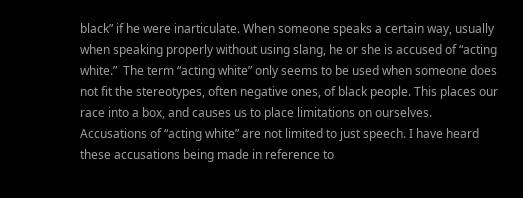black” if he were inarticulate. When someone speaks a certain way, usually when speaking properly without using slang, he or she is accused of “acting white.”  The term “acting white” only seems to be used when someone does not fit the stereotypes, often negative ones, of black people. This places our race into a box, and causes us to place limitations on ourselves.
Accusations of “acting white” are not limited to just speech. I have heard these accusations being made in reference to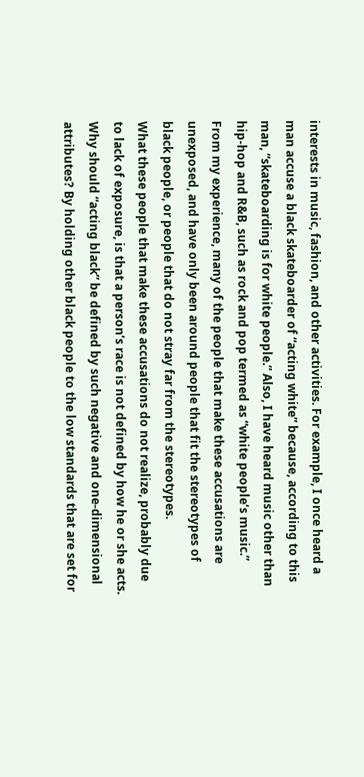interests in music, fashion, and other activities. For example, I once heard a man accuse a black skateboarder of “acting white” because, according to this man, “skateboarding is for white people.” Also, I have heard music other than hip-hop and R&B, such as rock and pop termed as “white people’s music.” From my experience, many of the people that make these accusations are unexposed, and have only been around people that fit the stereotypes of black people, or people that do not stray far from the stereotypes.
What these people that make these accusations do not realize, probably due to lack of exposure, is that a person’s race is not defined by how he or she acts. Why should “acting black” be defined by such negative and one-dimensional attributes? By holding other black people to the low standards that are set for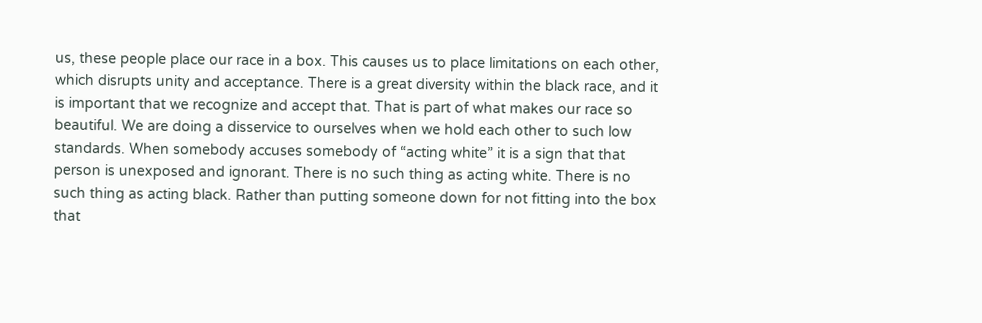us, these people place our race in a box. This causes us to place limitations on each other, which disrupts unity and acceptance. There is a great diversity within the black race, and it is important that we recognize and accept that. That is part of what makes our race so beautiful. We are doing a disservice to ourselves when we hold each other to such low standards. When somebody accuses somebody of “acting white” it is a sign that that person is unexposed and ignorant. There is no such thing as acting white. There is no such thing as acting black. Rather than putting someone down for not fitting into the box that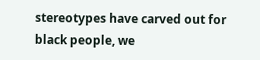stereotypes have carved out for black people, we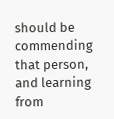should be commending that person, and learning from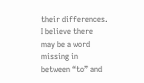their differences.
I believe there may be a word missing in between “to” and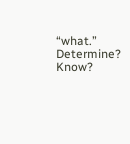“what.” Determine? Know?